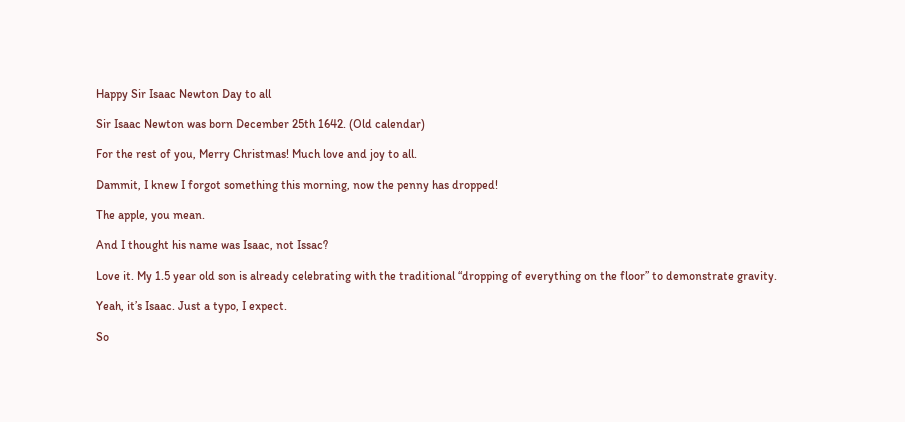Happy Sir Isaac Newton Day to all

Sir Isaac Newton was born December 25th 1642. (Old calendar)

For the rest of you, Merry Christmas! Much love and joy to all.

Dammit, I knew I forgot something this morning, now the penny has dropped!

The apple, you mean.

And I thought his name was Isaac, not Issac?

Love it. My 1.5 year old son is already celebrating with the traditional “dropping of everything on the floor” to demonstrate gravity.

Yeah, it’s Isaac. Just a typo, I expect.

So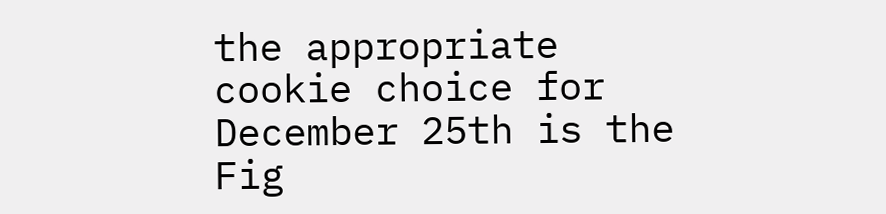the appropriate cookie choice for December 25th is the Fig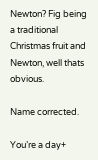Newton? Fig being a traditional Christmas fruit and Newton, well thats obvious.

Name corrected.

You’re a day+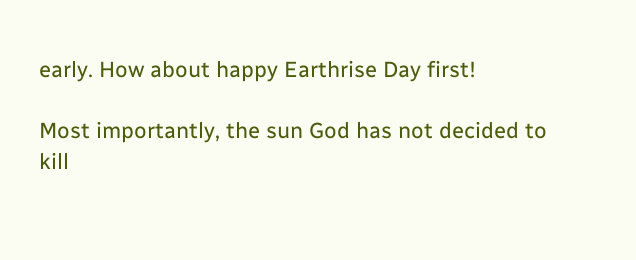early. How about happy Earthrise Day first!

Most importantly, the sun God has not decided to kill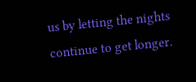us by letting the nights continue to get longer.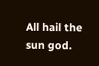All hail the sun god.